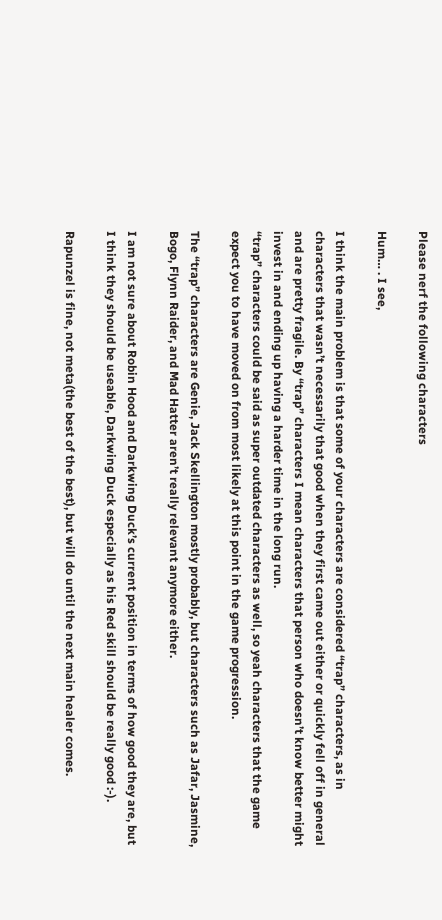Please nerf the following characters

Hum… . I see,

I think the main problem is that some of your characters are considered “trap” characters, as in characters that wasn’t necessarily that good when they first came out either or quickly fell off in general and are pretty fragile. By “trap” characters I mean characters that person who doesn’t know better might invest in and ending up having a harder time in the long run.
“trap” characters could be said as super outdated characters as well, so yeah characters that the game expect you to have moved on from most likely at this point in the game progression.

The “trap” characters are Genie, Jack Skellington mostly probably, but characters such as Jafar, Jasmine, Bogo, Flynn Raider, and Mad Hatter aren’t really relevant anymore either.

I am not sure about Robin Hood and Darkwing Duck’s current position in terms of how good they are, but I think they should be useable, Darkwing Duck especially as his Red skill should be really good :-).

Rapunzel is fine, not meta(the best of the best), but will do until the next main healer comes.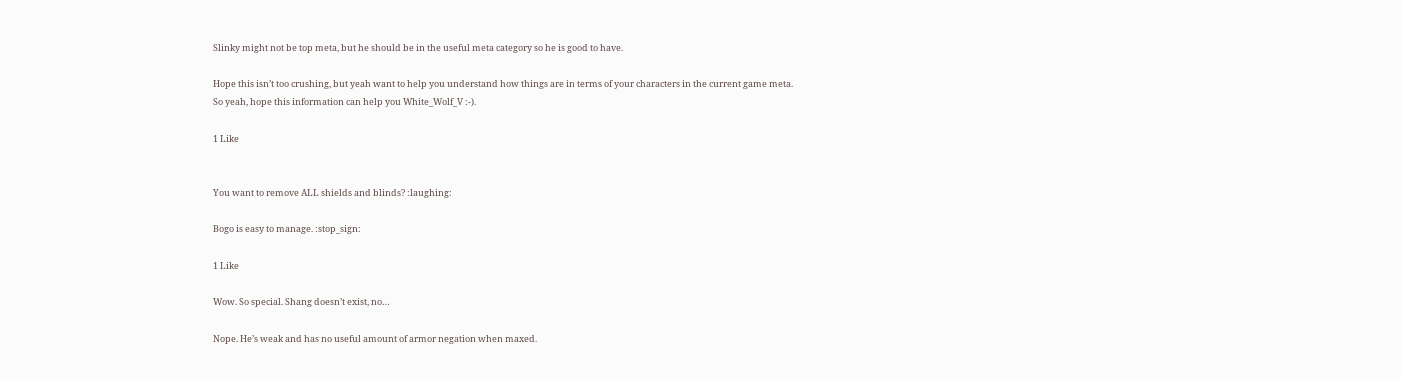Slinky might not be top meta, but he should be in the useful meta category so he is good to have.

Hope this isn’t too crushing, but yeah want to help you understand how things are in terms of your characters in the current game meta.
So yeah, hope this information can help you White_Wolf_V :-).

1 Like


You want to remove ALL shields and blinds? :laughing:

Bogo is easy to manage. :stop_sign:

1 Like

Wow. So special. Shang doesn’t exist, no…

Nope. He’s weak and has no useful amount of armor negation when maxed.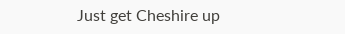Just get Cheshire up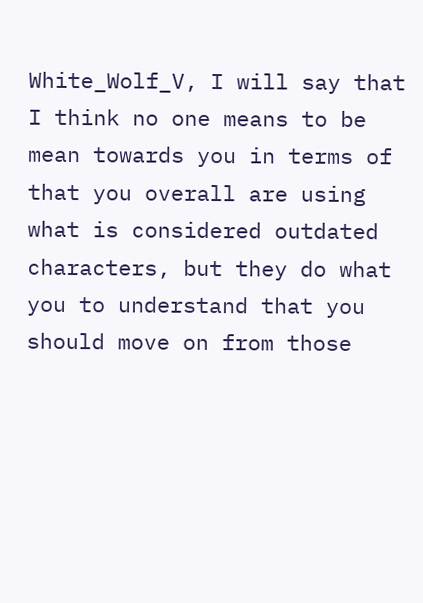White_Wolf_V, I will say that I think no one means to be mean towards you in terms of that you overall are using what is considered outdated characters, but they do what you to understand that you should move on from those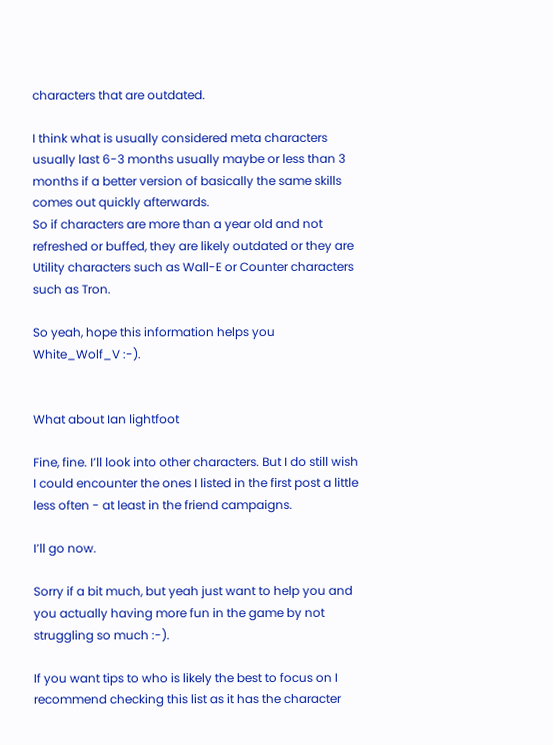characters that are outdated.

I think what is usually considered meta characters usually last 6-3 months usually maybe or less than 3 months if a better version of basically the same skills comes out quickly afterwards.
So if characters are more than a year old and not refreshed or buffed, they are likely outdated or they are Utility characters such as Wall-E or Counter characters such as Tron.

So yeah, hope this information helps you White_Wolf_V :-).


What about Ian lightfoot

Fine, fine. I’ll look into other characters. But I do still wish I could encounter the ones I listed in the first post a little less often - at least in the friend campaigns.

I’ll go now.

Sorry if a bit much, but yeah just want to help you and you actually having more fun in the game by not struggling so much :-).

If you want tips to who is likely the best to focus on I recommend checking this list as it has the character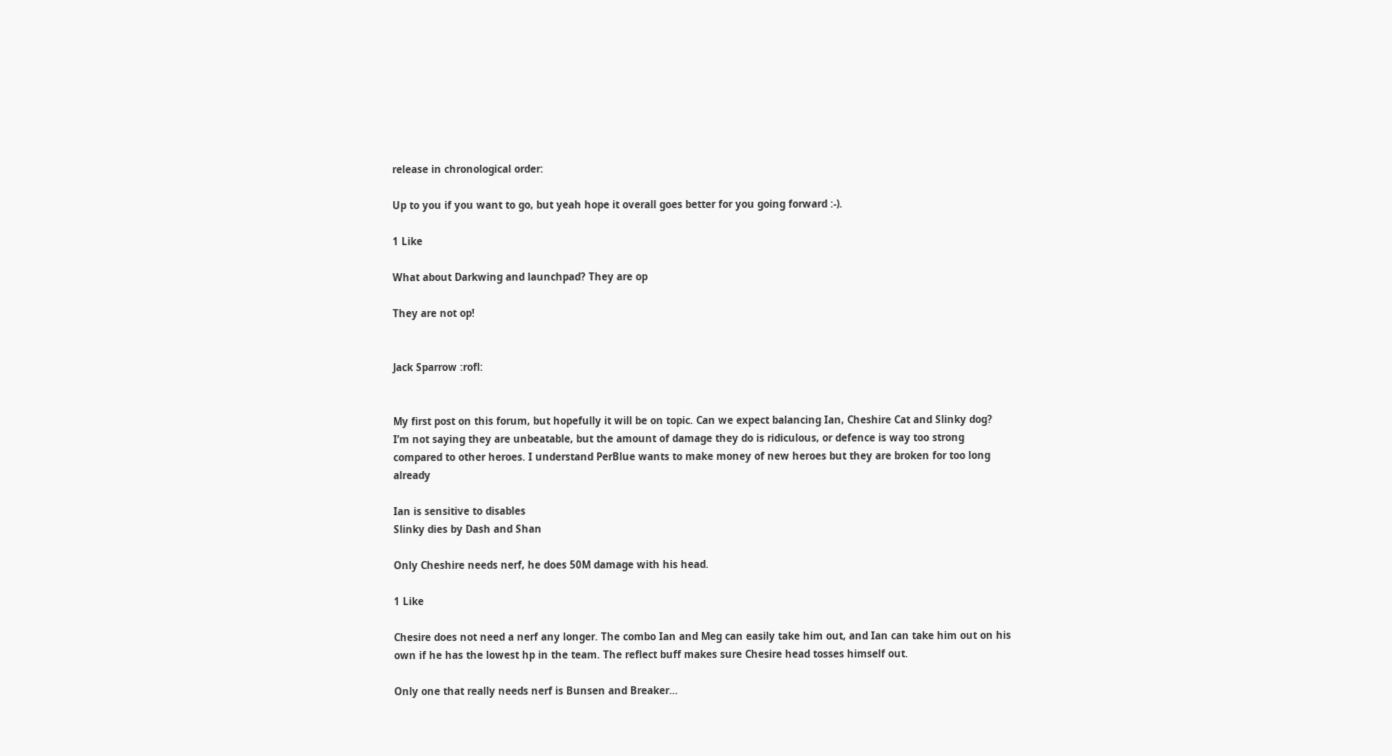release in chronological order:

Up to you if you want to go, but yeah hope it overall goes better for you going forward :-).

1 Like

What about Darkwing and launchpad? They are op

They are not op!


Jack Sparrow :rofl:


My first post on this forum, but hopefully it will be on topic. Can we expect balancing Ian, Cheshire Cat and Slinky dog? I’m not saying they are unbeatable, but the amount of damage they do is ridiculous, or defence is way too strong compared to other heroes. I understand PerBlue wants to make money of new heroes but they are broken for too long already

Ian is sensitive to disables
Slinky dies by Dash and Shan

Only Cheshire needs nerf, he does 50M damage with his head.

1 Like

Chesire does not need a nerf any longer. The combo Ian and Meg can easily take him out, and Ian can take him out on his own if he has the lowest hp in the team. The reflect buff makes sure Chesire head tosses himself out.

Only one that really needs nerf is Bunsen and Breaker…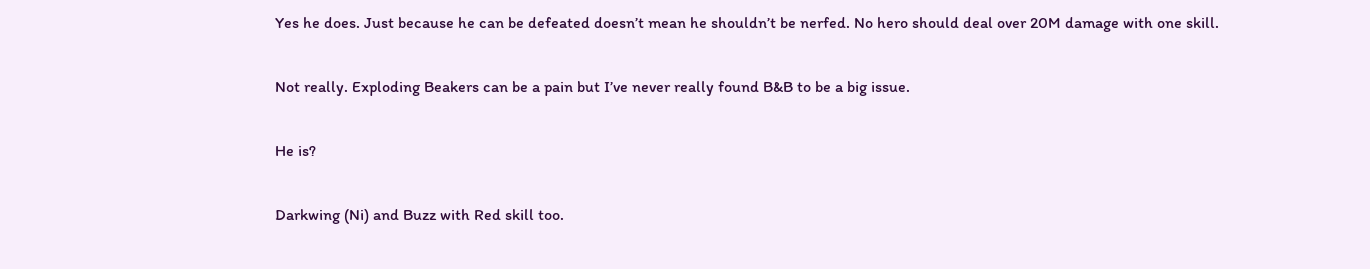Yes he does. Just because he can be defeated doesn’t mean he shouldn’t be nerfed. No hero should deal over 20M damage with one skill.

Not really. Exploding Beakers can be a pain but I’ve never really found B&B to be a big issue.

He is?

Darkwing (Ni) and Buzz with Red skill too.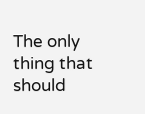The only thing that should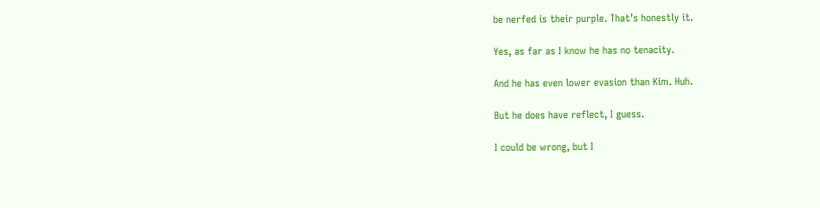be nerfed is their purple. That’s honestly it.

Yes, as far as I know he has no tenacity.

And he has even lower evasion than Kim. Huh.

But he does have reflect, I guess.

I could be wrong, but I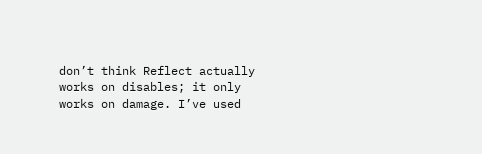don’t think Reflect actually works on disables; it only works on damage. I’ve used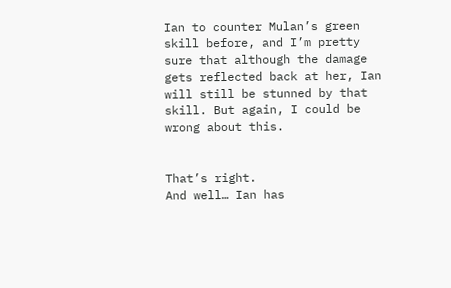Ian to counter Mulan’s green skill before, and I’m pretty sure that although the damage gets reflected back at her, Ian will still be stunned by that skill. But again, I could be wrong about this.


That’s right.
And well… Ian has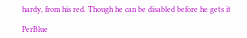hardy, from his red. Though he can be disabled before he gets it

PerBlue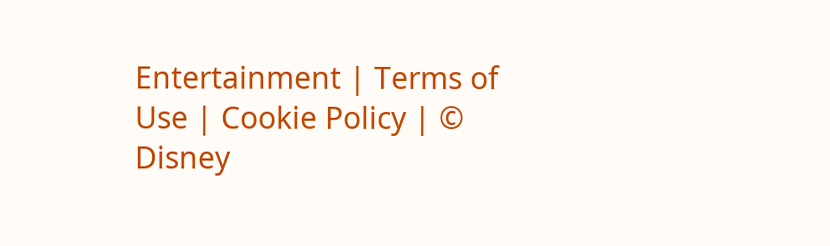Entertainment | Terms of Use | Cookie Policy | © Disney